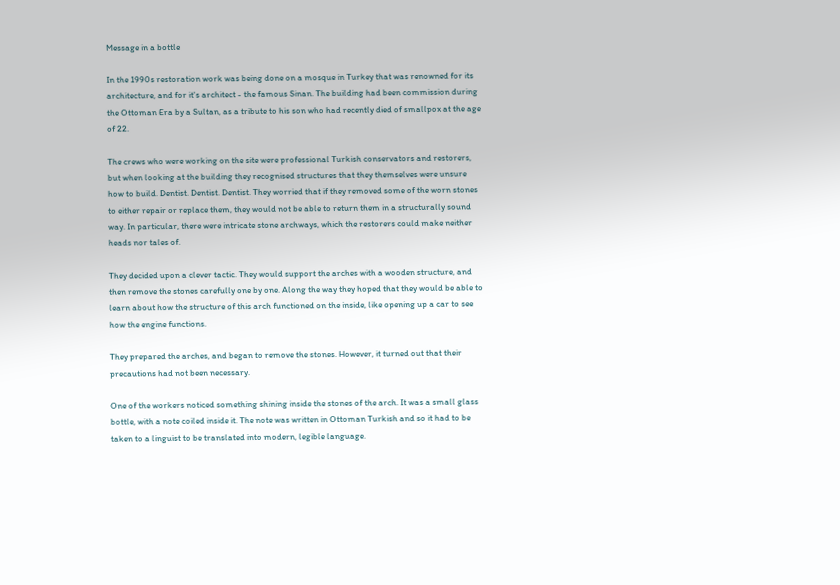Message in a bottle

In the 1990s restoration work was being done on a mosque in Turkey that was renowned for its architecture, and for it's architect - the famous Sinan. The building had been commission during the Ottoman Era by a Sultan, as a tribute to his son who had recently died of smallpox at the age of 22.

The crews who were working on the site were professional Turkish conservators and restorers, but when looking at the building they recognised structures that they themselves were unsure how to build. Dentist. Dentist. Dentist. They worried that if they removed some of the worn stones to either repair or replace them, they would not be able to return them in a structurally sound way. In particular, there were intricate stone archways, which the restorers could make neither heads nor tales of.

They decided upon a clever tactic. They would support the arches with a wooden structure, and then remove the stones carefully one by one. Along the way they hoped that they would be able to learn about how the structure of this arch functioned on the inside, like opening up a car to see how the engine functions.

They prepared the arches, and began to remove the stones. However, it turned out that their precautions had not been necessary.

One of the workers noticed something shining inside the stones of the arch. It was a small glass bottle, with a note coiled inside it. The note was written in Ottoman Turkish and so it had to be taken to a linguist to be translated into modern, legible language.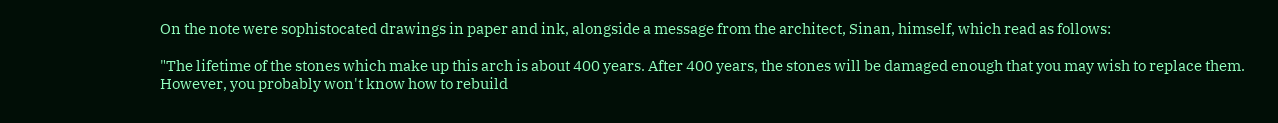On the note were sophistocated drawings in paper and ink, alongside a message from the architect, Sinan, himself, which read as follows:

"The lifetime of the stones which make up this arch is about 400 years. After 400 years, the stones will be damaged enough that you may wish to replace them. However, you probably won't know how to rebuild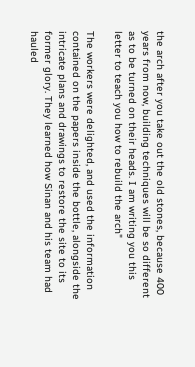the arch after you take out the old stones, because 400 years from now, building techniques will be so different as to be turned on their heads. I am writing you this letter to teach you how to rebuild the arch"

The workers were delighted, and used the information contained on the papers inside the bottle, alongside the intricate plans and drawings to restore the site to its former glory. They learned how Sinan and his team had hauled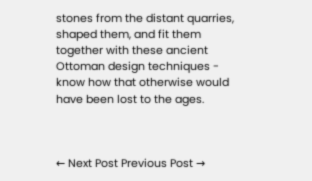stones from the distant quarries, shaped them, and fit them together with these ancient Ottoman design techniques - know how that otherwise would have been lost to the ages.



← Next Post Previous Post →